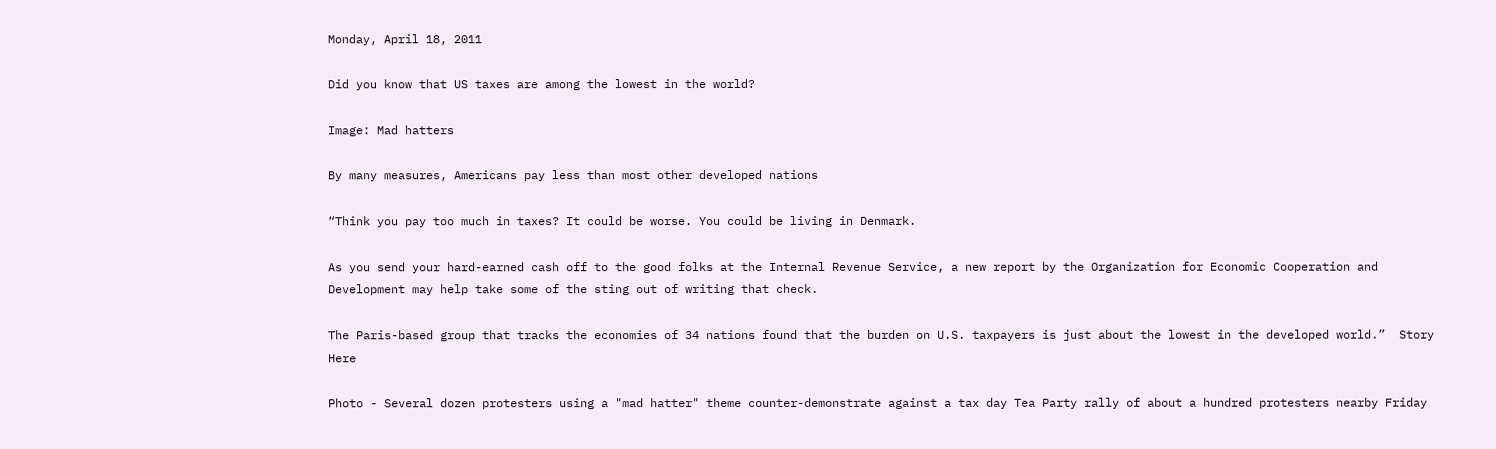Monday, April 18, 2011

Did you know that US taxes are among the lowest in the world?

Image: Mad hatters

By many measures, Americans pay less than most other developed nations

“Think you pay too much in taxes? It could be worse. You could be living in Denmark.

As you send your hard-earned cash off to the good folks at the Internal Revenue Service, a new report by the Organization for Economic Cooperation and Development may help take some of the sting out of writing that check.

The Paris-based group that tracks the economies of 34 nations found that the burden on U.S. taxpayers is just about the lowest in the developed world.”  Story Here

Photo - Several dozen protesters using a "mad hatter" theme counter-demonstrate against a tax day Tea Party rally of about a hundred protesters nearby Friday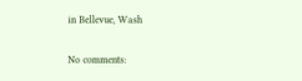in Bellevue, Wash

No comments: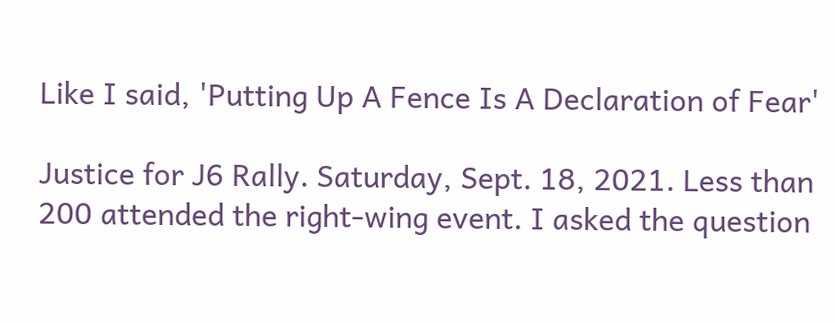Like I said, 'Putting Up A Fence Is A Declaration of Fear'

Justice for J6 Rally. Saturday, Sept. 18, 2021. Less than 200 attended the right-wing event. I asked the question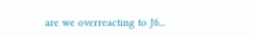are we overreacting to J6...